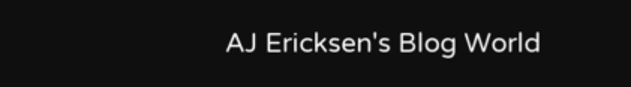AJ Ericksen's Blog World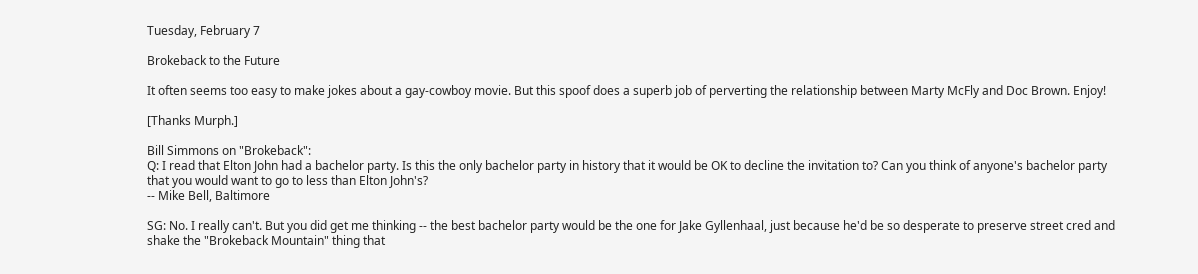Tuesday, February 7

Brokeback to the Future

It often seems too easy to make jokes about a gay-cowboy movie. But this spoof does a superb job of perverting the relationship between Marty McFly and Doc Brown. Enjoy!

[Thanks Murph.]

Bill Simmons on "Brokeback":
Q: I read that Elton John had a bachelor party. Is this the only bachelor party in history that it would be OK to decline the invitation to? Can you think of anyone's bachelor party that you would want to go to less than Elton John's?
-- Mike Bell, Baltimore

SG: No. I really can't. But you did get me thinking -- the best bachelor party would be the one for Jake Gyllenhaal, just because he'd be so desperate to preserve street cred and shake the "Brokeback Mountain" thing that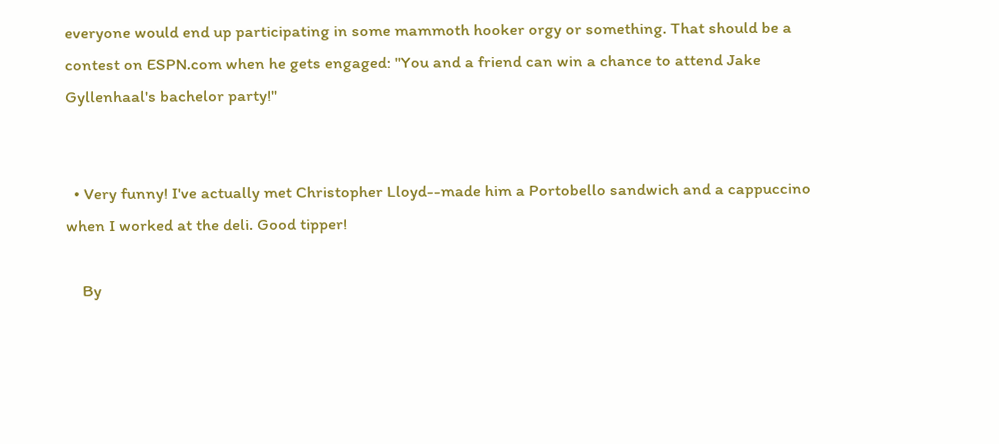everyone would end up participating in some mammoth hooker orgy or something. That should be a contest on ESPN.com when he gets engaged: "You and a friend can win a chance to attend Jake Gyllenhaal's bachelor party!"


  • Very funny! I've actually met Christopher Lloyd--made him a Portobello sandwich and a cappuccino when I worked at the deli. Good tipper!

    By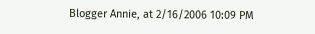Blogger Annie, at 2/16/2006 10:09 PM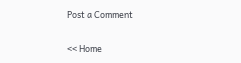Post a Comment

<< Home